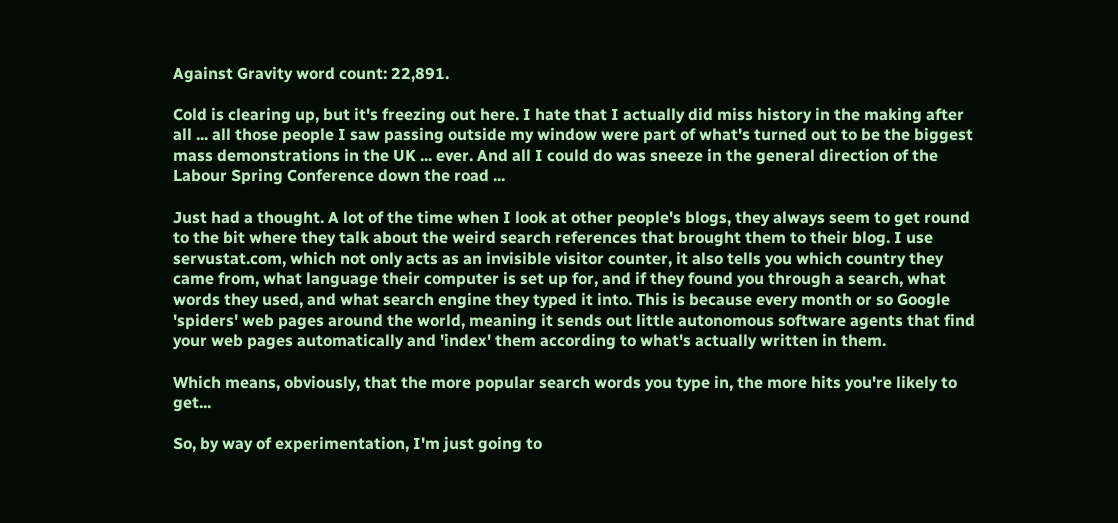Against Gravity word count: 22,891.

Cold is clearing up, but it's freezing out here. I hate that I actually did miss history in the making after all ... all those people I saw passing outside my window were part of what's turned out to be the biggest mass demonstrations in the UK ... ever. And all I could do was sneeze in the general direction of the Labour Spring Conference down the road ...

Just had a thought. A lot of the time when I look at other people's blogs, they always seem to get round to the bit where they talk about the weird search references that brought them to their blog. I use servustat.com, which not only acts as an invisible visitor counter, it also tells you which country they came from, what language their computer is set up for, and if they found you through a search, what words they used, and what search engine they typed it into. This is because every month or so Google 'spiders' web pages around the world, meaning it sends out little autonomous software agents that find your web pages automatically and 'index' them according to what's actually written in them.

Which means, obviously, that the more popular search words you type in, the more hits you're likely to get...

So, by way of experimentation, I'm just going to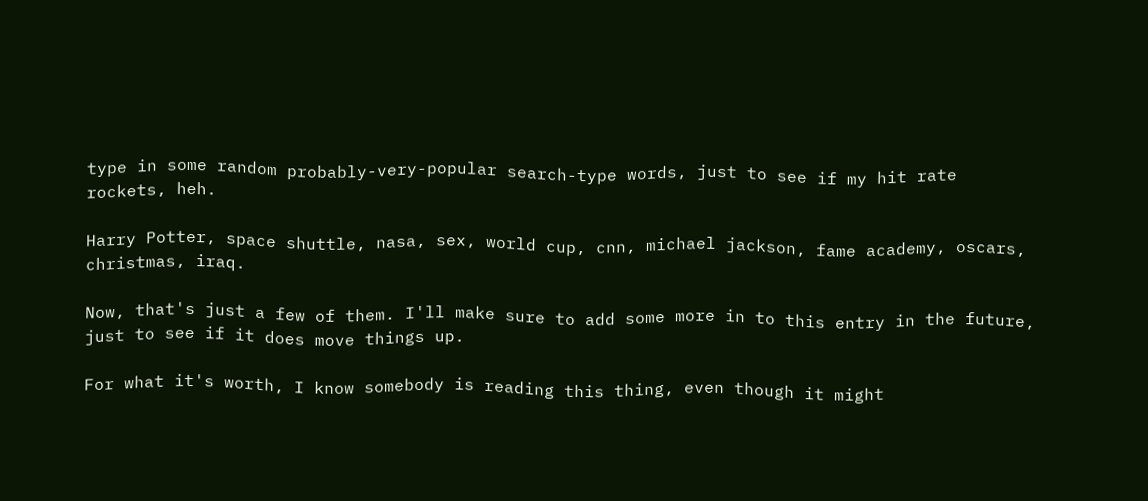type in some random probably-very-popular search-type words, just to see if my hit rate rockets, heh.

Harry Potter, space shuttle, nasa, sex, world cup, cnn, michael jackson, fame academy, oscars, christmas, iraq.

Now, that's just a few of them. I'll make sure to add some more in to this entry in the future, just to see if it does move things up.

For what it's worth, I know somebody is reading this thing, even though it might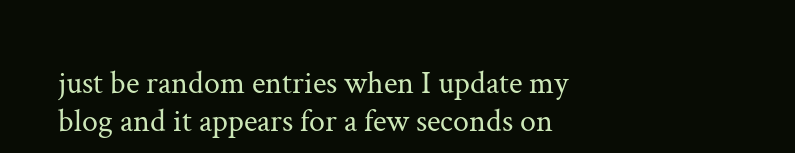just be random entries when I update my blog and it appears for a few seconds on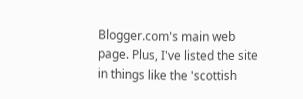Blogger.com's main web page. Plus, I've listed the site in things like the 'scottish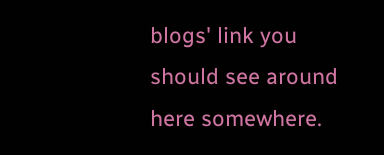blogs' link you should see around here somewhere.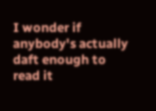I wonder if anybody's actually daft enough to read it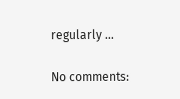regularly ...

No comments: